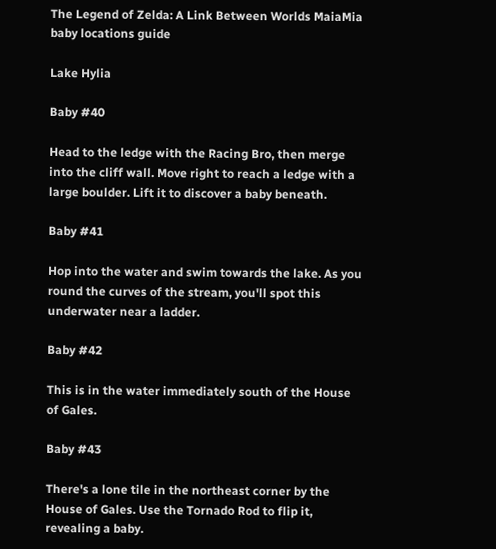The Legend of Zelda: A Link Between Worlds MaiaMia baby locations guide

Lake Hylia

Baby #40

Head to the ledge with the Racing Bro, then merge into the cliff wall. Move right to reach a ledge with a large boulder. Lift it to discover a baby beneath.

Baby #41

Hop into the water and swim towards the lake. As you round the curves of the stream, you'll spot this underwater near a ladder.

Baby #42

This is in the water immediately south of the House of Gales.

Baby #43

There's a lone tile in the northeast corner by the House of Gales. Use the Tornado Rod to flip it, revealing a baby.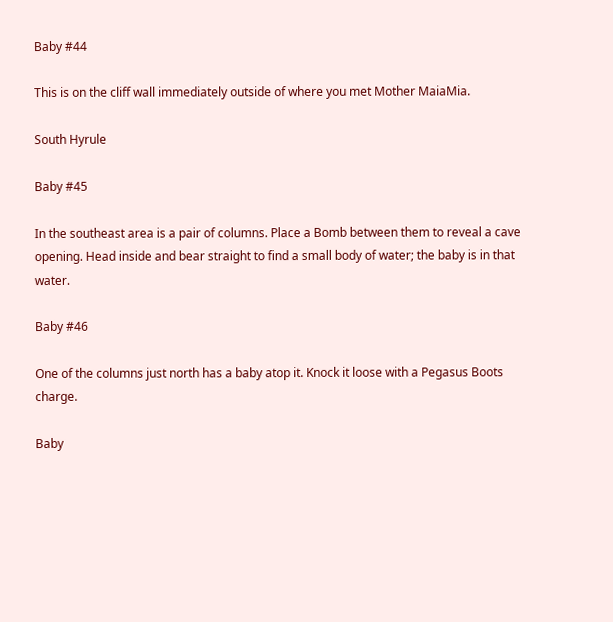Baby #44

This is on the cliff wall immediately outside of where you met Mother MaiaMia.

South Hyrule

Baby #45

In the southeast area is a pair of columns. Place a Bomb between them to reveal a cave opening. Head inside and bear straight to find a small body of water; the baby is in that water.

Baby #46

One of the columns just north has a baby atop it. Knock it loose with a Pegasus Boots charge.

Baby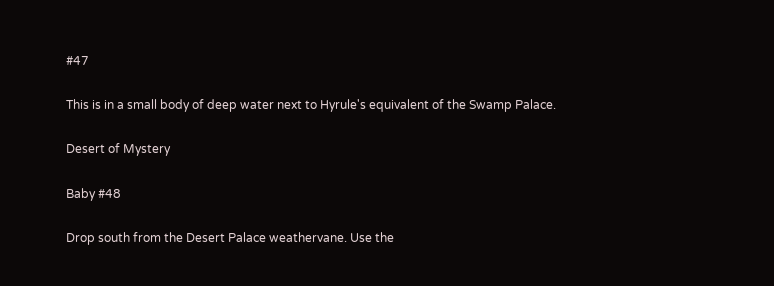#47

This is in a small body of deep water next to Hyrule's equivalent of the Swamp Palace.

Desert of Mystery

Baby #48

Drop south from the Desert Palace weathervane. Use the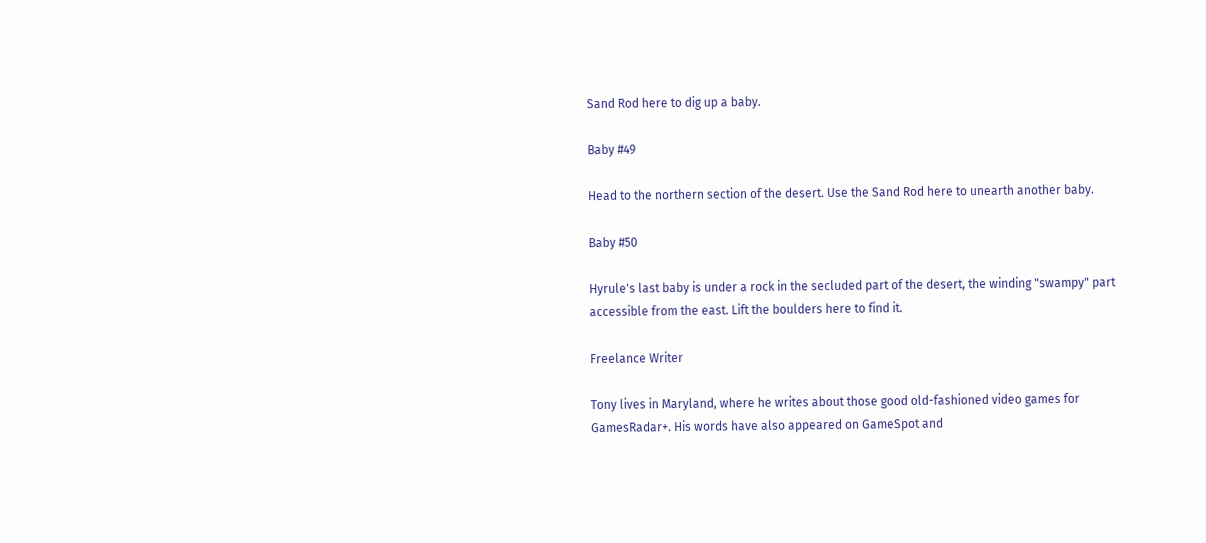Sand Rod here to dig up a baby.

Baby #49

Head to the northern section of the desert. Use the Sand Rod here to unearth another baby.

Baby #50

Hyrule's last baby is under a rock in the secluded part of the desert, the winding "swampy" part accessible from the east. Lift the boulders here to find it.

Freelance Writer

Tony lives in Maryland, where he writes about those good old-fashioned video games for GamesRadar+. His words have also appeared on GameSpot and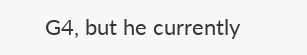G4, but he currently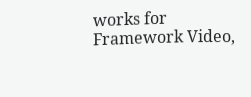works for Framework Video,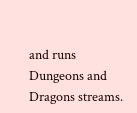and runs Dungeons and Dragons streams.